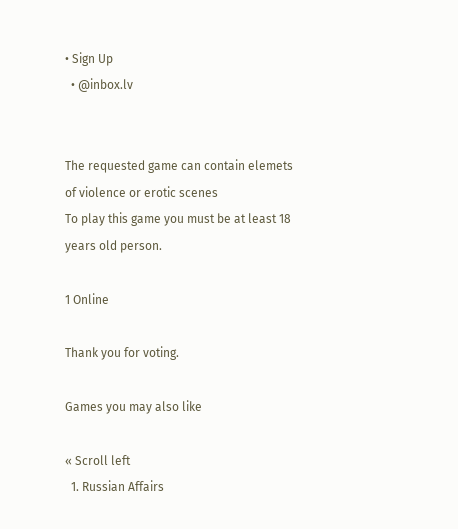• Sign Up
  • @inbox.lv


The requested game can contain elemets of violence or erotic scenes
To play this game you must be at least 18 years old person.

1 Online

Thank you for voting.

Games you may also like

« Scroll left
  1. Russian Affairs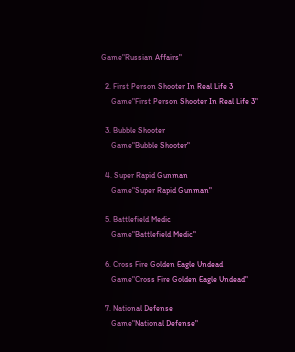Game"Russian Affairs"

  2. First Person Shooter In Real Life 3
     Game"First Person Shooter In Real Life 3"

  3. Bubble Shooter
     Game"Bubble Shooter"

  4. Super Rapid Gunman
     Game"Super Rapid Gunman"

  5. Battlefield Medic
     Game"Battlefield Medic"

  6. Cross Fire Golden Eagle Undead
     Game"Cross Fire Golden Eagle Undead"

  7. National Defense
     Game"National Defense"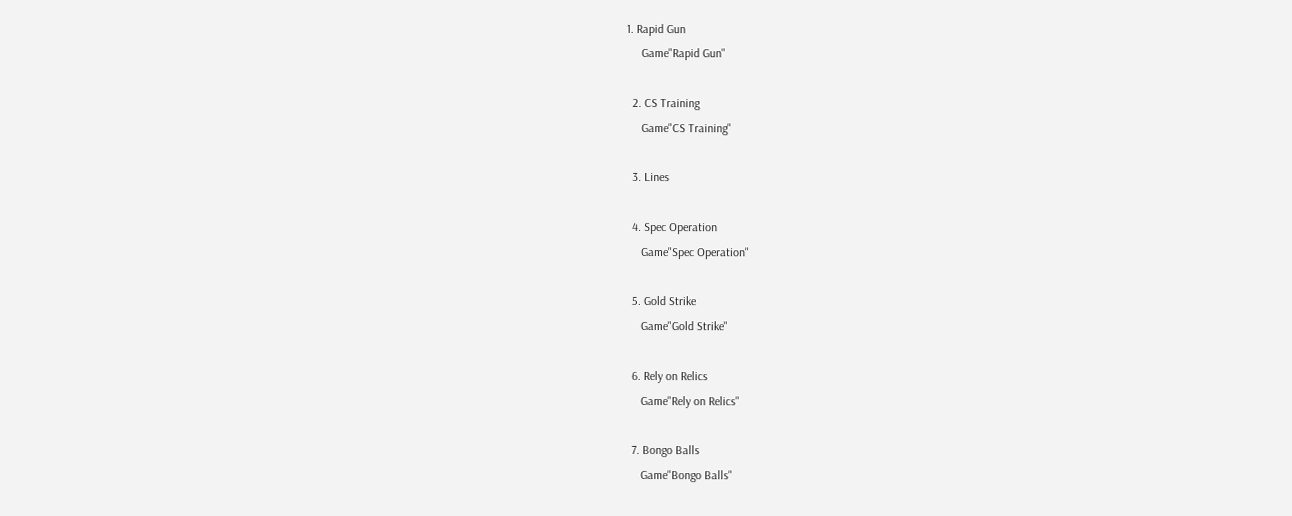1. Rapid Gun
     Game"Rapid Gun"

  2. CS Training
     Game"CS Training"

  3. Lines

  4. Spec Operation
     Game"Spec Operation"

  5. Gold Strike
     Game"Gold Strike"

  6. Rely on Relics
     Game"Rely on Relics"

  7. Bongo Balls
     Game"Bongo Balls"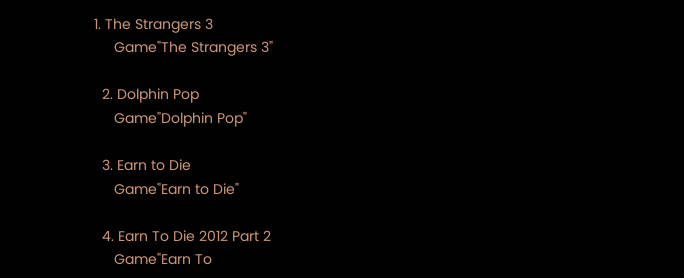1. The Strangers 3
     Game"The Strangers 3"

  2. Dolphin Pop
     Game"Dolphin Pop"

  3. Earn to Die
     Game"Earn to Die"

  4. Earn To Die 2012 Part 2
     Game"Earn To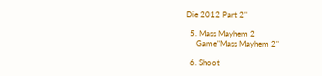Die 2012 Part 2"

  5. Mass Mayhem 2
     Game"Mass Mayhem 2"

  6. Shoot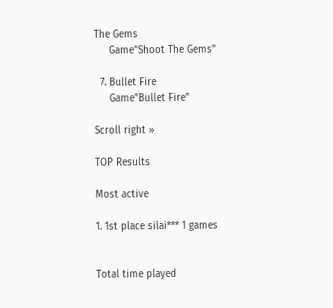The Gems
     Game"Shoot The Gems"

  7. Bullet Fire
     Game"Bullet Fire"

Scroll right »

TOP Results

Most active

1. 1st place silai*** 1 games


Total time played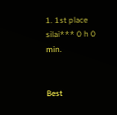1. 1st place silai*** 0 h 0 min.


Best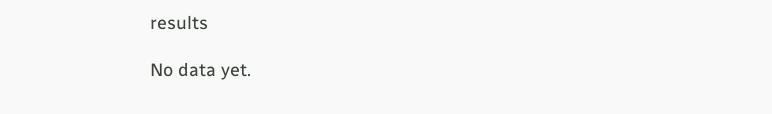results

No data yet.